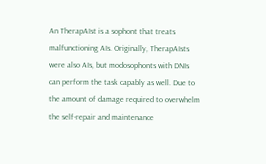An TherapAIst is a sophont that treats malfunctioning AIs. Originally, TherapAIsts were also AIs, but modosophonts with DNIs can perform the task capably as well. Due to the amount of damage required to overwhelm the self-repair and maintenance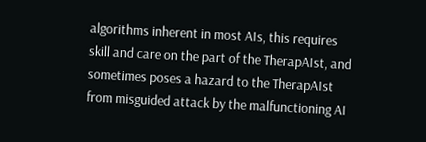algorithms inherent in most AIs, this requires skill and care on the part of the TherapAIst, and sometimes poses a hazard to the TherapAIst from misguided attack by the malfunctioning AI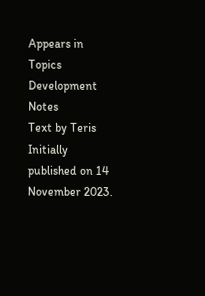Appears in Topics
Development Notes
Text by Teris
Initially published on 14 November 2023.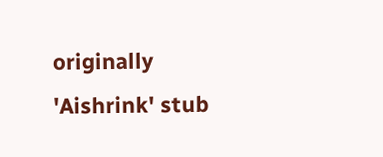originally 'Aishrink' stub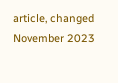article, changed November 2023